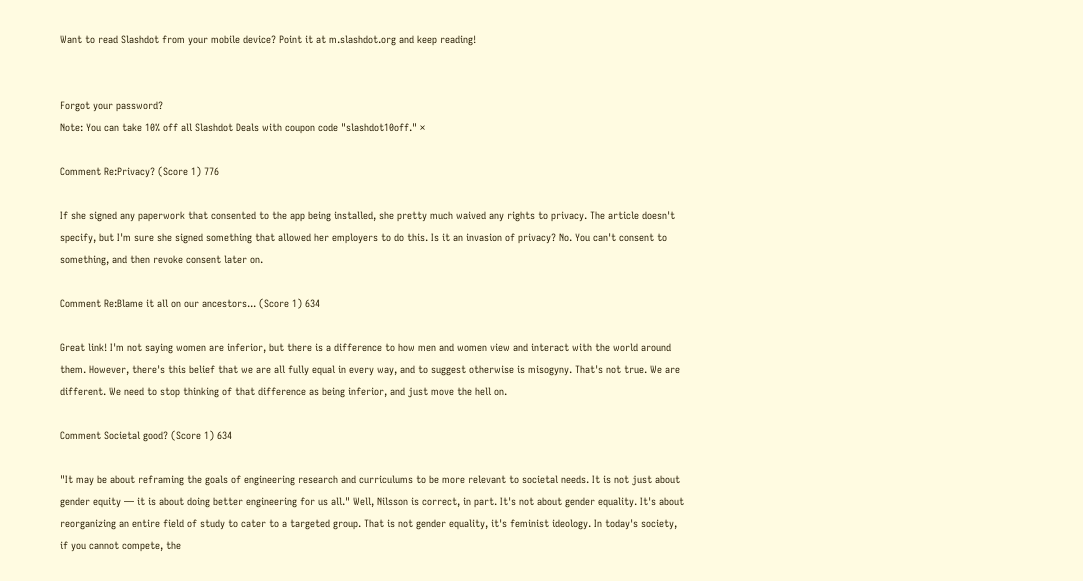Want to read Slashdot from your mobile device? Point it at m.slashdot.org and keep reading!


Forgot your password?
Note: You can take 10% off all Slashdot Deals with coupon code "slashdot10off." ×

Comment Re:Privacy? (Score 1) 776

If she signed any paperwork that consented to the app being installed, she pretty much waived any rights to privacy. The article doesn't specify, but I'm sure she signed something that allowed her employers to do this. Is it an invasion of privacy? No. You can't consent to something, and then revoke consent later on.

Comment Re:Blame it all on our ancestors... (Score 1) 634

Great link! I'm not saying women are inferior, but there is a difference to how men and women view and interact with the world around them. However, there's this belief that we are all fully equal in every way, and to suggest otherwise is misogyny. That's not true. We are different. We need to stop thinking of that difference as being inferior, and just move the hell on.

Comment Societal good? (Score 1) 634

"It may be about reframing the goals of engineering research and curriculums to be more relevant to societal needs. It is not just about gender equity — it is about doing better engineering for us all." Well, Nilsson is correct, in part. It's not about gender equality. It's about reorganizing an entire field of study to cater to a targeted group. That is not gender equality, it's feminist ideology. In today's society, if you cannot compete, the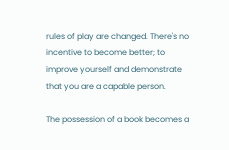rules of play are changed. There's no incentive to become better; to improve yourself and demonstrate that you are a capable person.

The possession of a book becomes a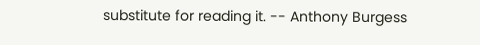substitute for reading it. -- Anthony Burgess